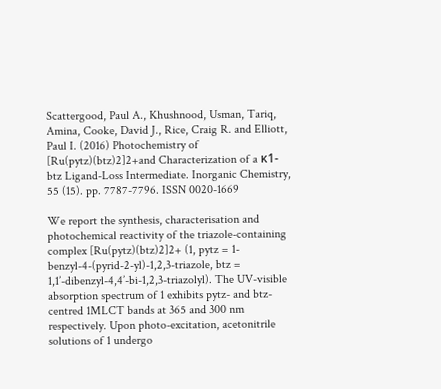Scattergood, Paul A., Khushnood, Usman, Tariq, Amina, Cooke, David J., Rice, Craig R. and Elliott, Paul I. (2016) Photochemistry of [Ru(pytz)(btz)2]2+and Characterization of a κ1-btz Ligand-Loss Intermediate. Inorganic Chemistry, 55 (15). pp. 7787-7796. ISSN 0020-1669

We report the synthesis, characterisation and photochemical reactivity of the triazole-containing complex [Ru(pytz)(btz)2]2+ (1, pytz = 1-benzyl-4-(pyrid-2-yl)-1,2,3-triazole, btz = 1,1’-dibenzyl-4,4’-bi-1,2,3-triazolyl). The UV-visible absorption spectrum of 1 exhibits pytz- and btz-centred 1MLCT bands at 365 and 300 nm respectively. Upon photo-excitation, acetonitrile solutions of 1 undergo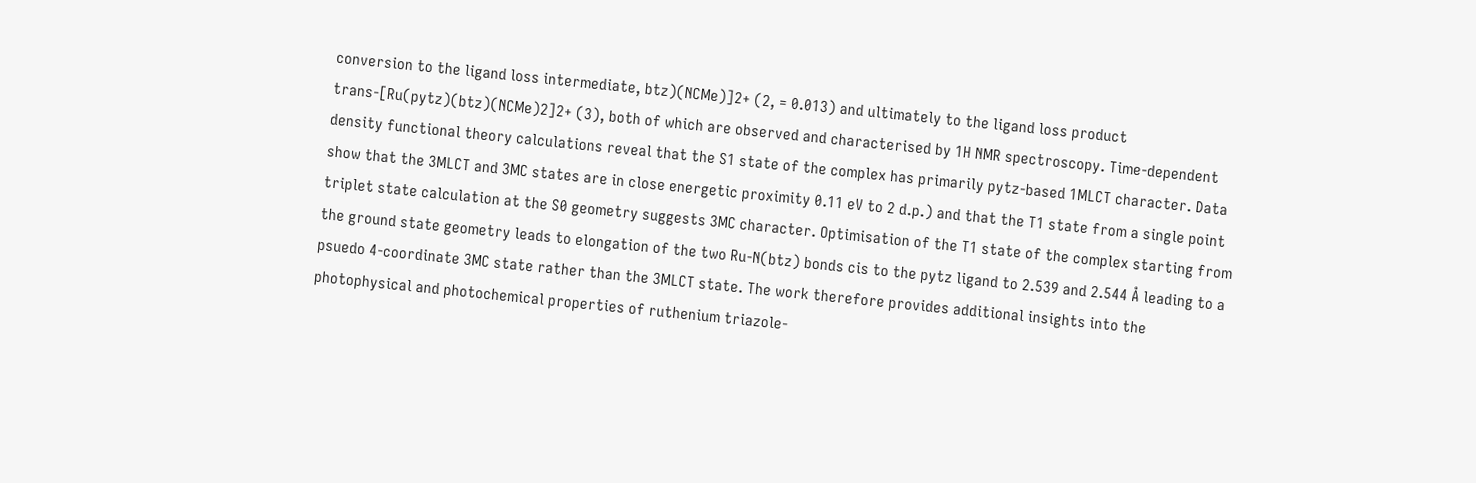conversion to the ligand loss intermediate, btz)(NCMe)]2+ (2, = 0.013) and ultimately to the ligand loss product trans-[Ru(pytz)(btz)(NCMe)2]2+ (3), both of which are observed and characterised by 1H NMR spectroscopy. Time-dependent density functional theory calculations reveal that the S1 state of the complex has primarily pytz-based 1MLCT character. Data show that the 3MLCT and 3MC states are in close energetic proximity 0.11 eV to 2 d.p.) and that the T1 state from a single point triplet state calculation at the S0 geometry suggests 3MC character. Optimisation of the T1 state of the complex starting from the ground state geometry leads to elongation of the two Ru-N(btz) bonds cis to the pytz ligand to 2.539 and 2.544 Å leading to a psuedo 4-coordinate 3MC state rather than the 3MLCT state. The work therefore provides additional insights into the photophysical and photochemical properties of ruthenium triazole-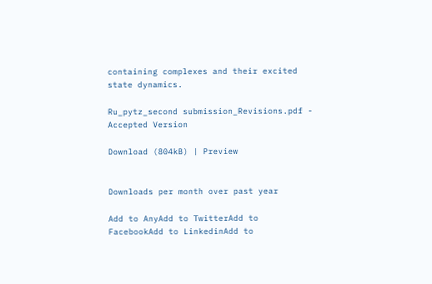containing complexes and their excited state dynamics.

Ru_pytz_second submission_Revisions.pdf - Accepted Version

Download (804kB) | Preview


Downloads per month over past year

Add to AnyAdd to TwitterAdd to FacebookAdd to LinkedinAdd to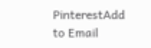PinterestAdd to Email